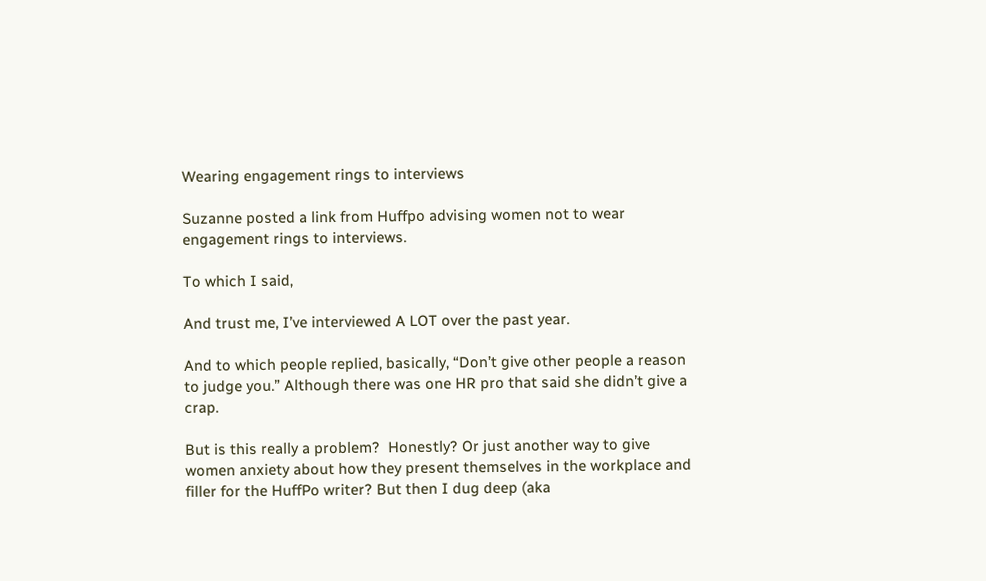Wearing engagement rings to interviews

Suzanne posted a link from Huffpo advising women not to wear engagement rings to interviews.

To which I said,

And trust me, I’ve interviewed A LOT over the past year.

And to which people replied, basically, “Don’t give other people a reason to judge you.” Although there was one HR pro that said she didn’t give a crap.

But is this really a problem?  Honestly? Or just another way to give women anxiety about how they present themselves in the workplace and filler for the HuffPo writer? But then I dug deep (aka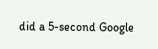did a 5-second Google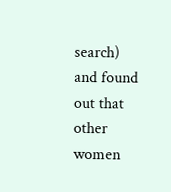search) and found out that other women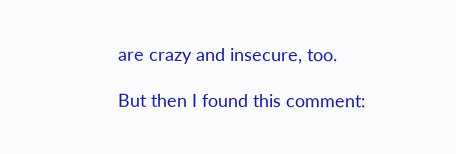are crazy and insecure, too.

But then I found this comment: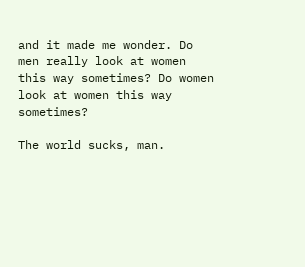and it made me wonder. Do men really look at women this way sometimes? Do women look at women this way sometimes?

The world sucks, man.